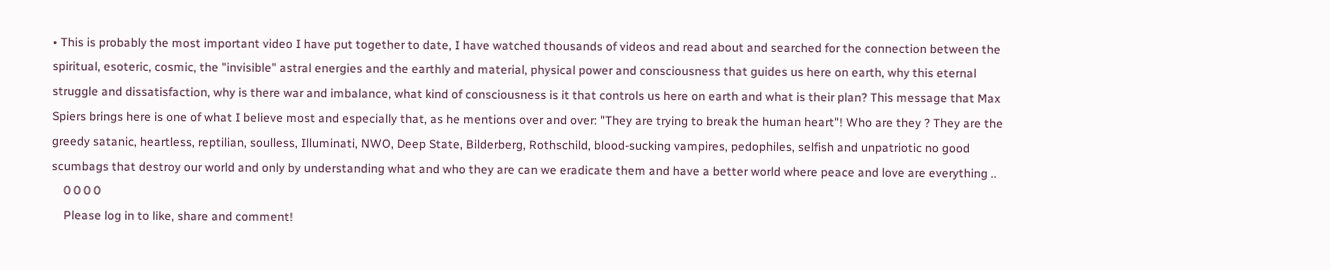• This is probably the most important video I have put together to date, I have watched thousands of videos and read about and searched for the connection between the spiritual, esoteric, cosmic, the "invisible" astral energies and the earthly and material, physical power and consciousness that guides us here on earth, why this eternal struggle and dissatisfaction, why is there war and imbalance, what kind of consciousness is it that controls us here on earth and what is their plan? This message that Max Spiers brings here is one of what I believe most and especially that, as he mentions over and over: "They are trying to break the human heart"! Who are they ? They are the greedy satanic, heartless, reptilian, soulless, Illuminati, NWO, Deep State, Bilderberg, Rothschild, blood-sucking vampires, pedophiles, selfish and unpatriotic no good scumbags that destroy our world and only by understanding what and who they are can we eradicate them and have a better world where peace and love are everything ..
    0 0 0 0
    Please log in to like, share and comment!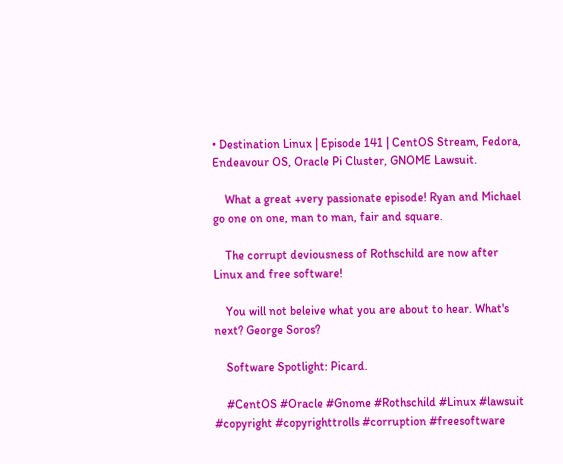• Destination Linux | Episode 141 | CentOS Stream, Fedora, Endeavour OS, Oracle Pi Cluster, GNOME Lawsuit.

    What a great +very passionate episode! Ryan and Michael go one on one, man to man, fair and square.

    The corrupt deviousness of Rothschild are now after Linux and free software!

    You will not beleive what you are about to hear. What's next? George Soros?

    Software Spotlight: Picard.

    #CentOS #Oracle #Gnome #Rothschild #Linux #lawsuit #copyright #copyrighttrolls #corruption #freesoftware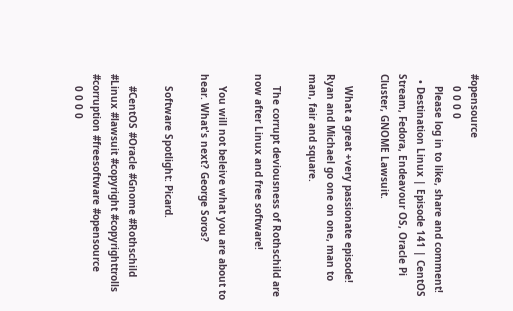#opensource
    0 0 0 0
    Please log in to like, share and comment!
  • Destination Linux | Episode 141 | CentOS Stream, Fedora, Endeavour OS, Oracle Pi Cluster, GNOME Lawsuit.

    What a great +very passionate episode! Ryan and Michael go one on one, man to man, fair and square.

    The corrupt deviousness of Rothschild are now after Linux and free software!

    You will not beleive what you are about to hear. What's next? George Soros?

    Software Spotlight: Picard.

    #CentOS #Oracle #Gnome #Rothschild #Linux #lawsuit #copyright #copyrighttrolls #corruption #freesoftware #opensource
    0 0 0 0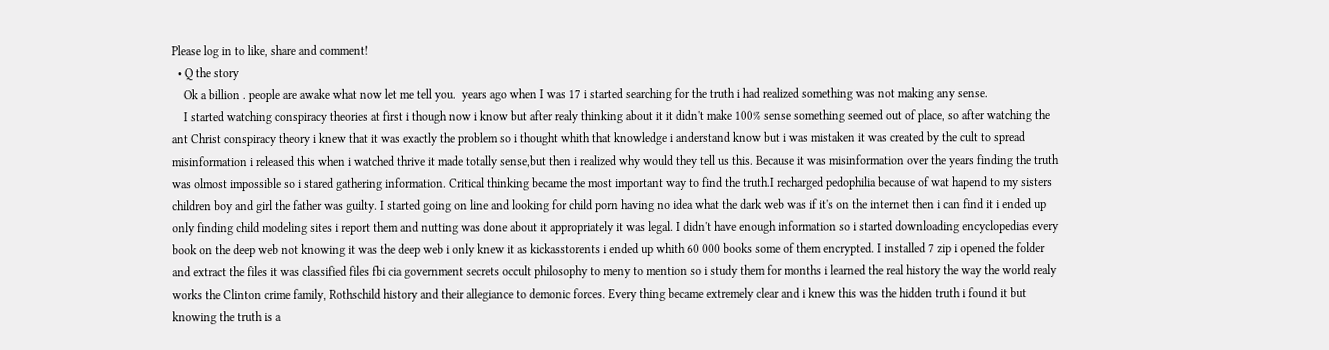Please log in to like, share and comment!
  • Q the story
    Ok a billion . people are awake what now let me tell you.  years ago when I was 17 i started searching for the truth i had realized something was not making any sense.
    I started watching conspiracy theories at first i though now i know but after realy thinking about it it didn't make 100% sense something seemed out of place, so after watching the ant Christ conspiracy theory i knew that it was exactly the problem so i thought whith that knowledge i anderstand know but i was mistaken it was created by the cult to spread misinformation i released this when i watched thrive it made totally sense,but then i realized why would they tell us this. Because it was misinformation over the years finding the truth was olmost impossible so i stared gathering information. Critical thinking became the most important way to find the truth.I recharged pedophilia because of wat hapend to my sisters children boy and girl the father was guilty. I started going on line and looking for child porn having no idea what the dark web was if it's on the internet then i can find it i ended up only finding child modeling sites i report them and nutting was done about it appropriately it was legal. I didn't have enough information so i started downloading encyclopedias every book on the deep web not knowing it was the deep web i only knew it as kickasstorents i ended up whith 60 000 books some of them encrypted. I installed 7 zip i opened the folder and extract the files it was classified files fbi cia government secrets occult philosophy to meny to mention so i study them for months i learned the real history the way the world realy works the Clinton crime family, Rothschild history and their allegiance to demonic forces. Every thing became extremely clear and i knew this was the hidden truth i found it but knowing the truth is a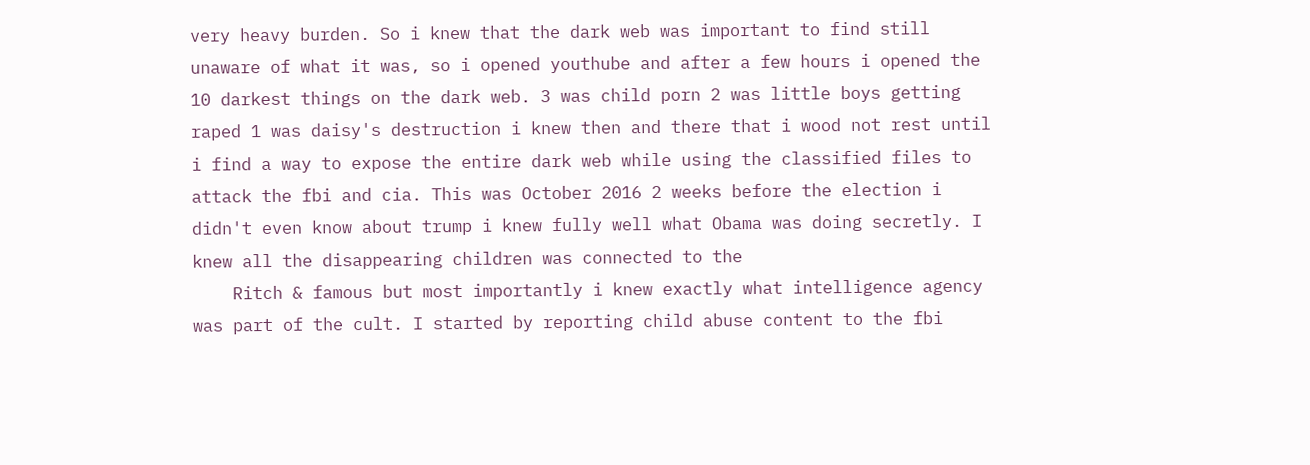very heavy burden. So i knew that the dark web was important to find still unaware of what it was, so i opened youthube and after a few hours i opened the 10 darkest things on the dark web. 3 was child porn 2 was little boys getting raped 1 was daisy's destruction i knew then and there that i wood not rest until i find a way to expose the entire dark web while using the classified files to attack the fbi and cia. This was October 2016 2 weeks before the election i didn't even know about trump i knew fully well what Obama was doing secretly. I knew all the disappearing children was connected to the
    Ritch & famous but most importantly i knew exactly what intelligence agency was part of the cult. I started by reporting child abuse content to the fbi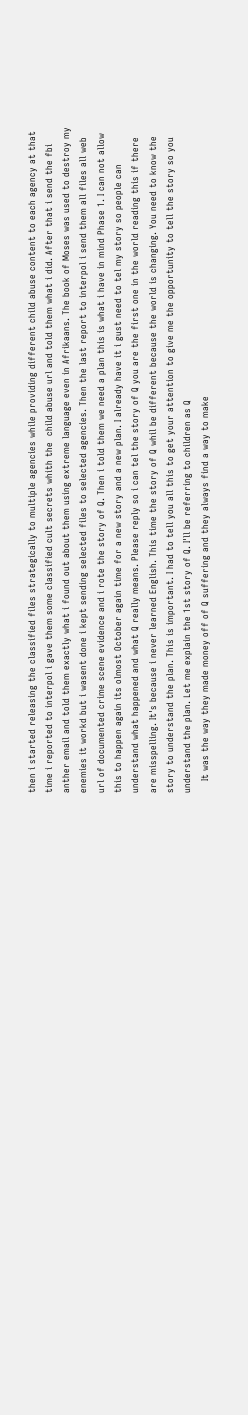then i started releasing the classified files strategically to multiple agencies while providing different child abuse content to each agency at that time i reported to interpol i gave them some classified cult secrets whith the  child abuse url and told them what i did. After that i send the fbi anther email and told them exactly what i found out about them using extreme language even in Afrikaans. The book of Moses was used to destroy my enemies it workd but i wasent done i kept sending selected files to selected agencies. Then the last report to interpol i send them all files all web url of documented crime scene evidence and i rote the story of Q. Then i told them we need a plan this is what i have in mind Phase 1. I can not allow this to happen again its olmost October again time for a new story and a new plan. I already have it i gust need to tel my story so people can understand what happened and what Q really means. Please reply so i can tel the story of Q you are the first one in the world reading this if there are misspelling. It's because i never learned English. This time the story of Q whil be different because the world is changing. You need to know the story to understand the plan. This is important. I had to tell you all this to get your attention to give me the opportunity to tell the story so you understand the plan. Let me explain the 1st story of Q. I'll be referring to children as Q
    It was the way they made money off of Q suffering and they always find a way to make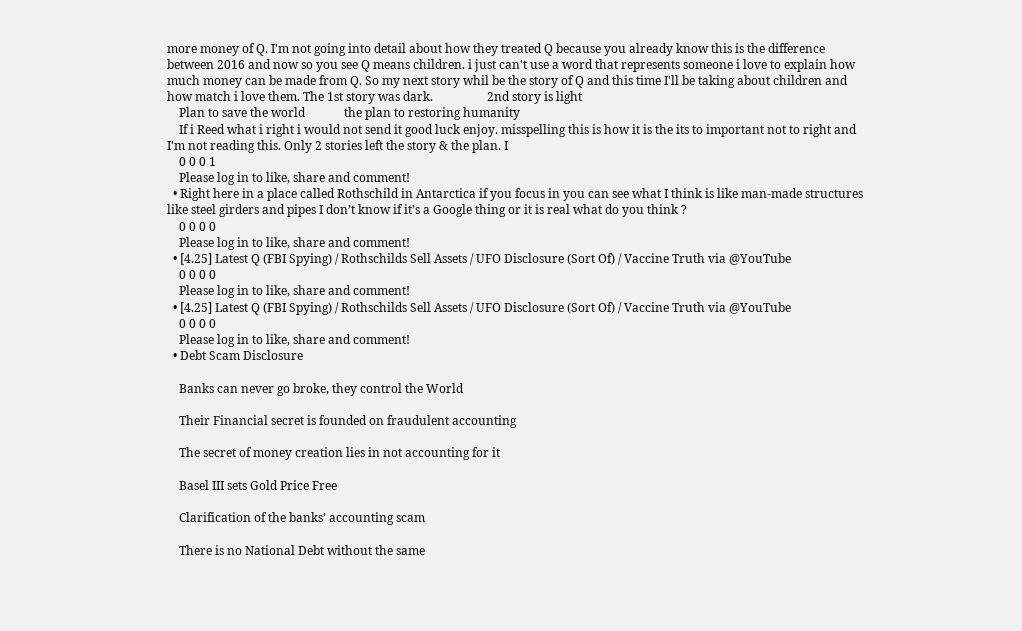more money of Q. I'm not going into detail about how they treated Q because you already know this is the difference between 2016 and now so you see Q means children. i just can't use a word that represents someone i love to explain how much money can be made from Q. So my next story whil be the story of Q and this time I'll be taking about children and how match i love them. The 1st story was dark.                  2nd story is light
    Plan to save the world             the plan to restoring humanity
    If i Reed what i right i would not send it good luck enjoy. misspelling this is how it is the its to important not to right and I'm not reading this. Only 2 stories left the story & the plan. I
    0 0 0 1
    Please log in to like, share and comment!
  • Right here in a place called Rothschild in Antarctica if you focus in you can see what I think is like man-made structures like steel girders and pipes I don’t know if it’s a Google thing or it is real what do you think ?
    0 0 0 0
    Please log in to like, share and comment!
  • [4.25] Latest Q (FBI Spying) / Rothschilds Sell Assets / UFO Disclosure (Sort Of) / Vaccine Truth via @YouTube
    0 0 0 0
    Please log in to like, share and comment!
  • [4.25] Latest Q (FBI Spying) / Rothschilds Sell Assets / UFO Disclosure (Sort Of) / Vaccine Truth via @YouTube
    0 0 0 0
    Please log in to like, share and comment!
  • Debt Scam Disclosure

    Banks can never go broke, they control the World

    Their Financial secret is founded on fraudulent accounting

    The secret of money creation lies in not accounting for it

    Basel III sets Gold Price Free

    Clarification of the banks’ accounting scam

    There is no National Debt without the same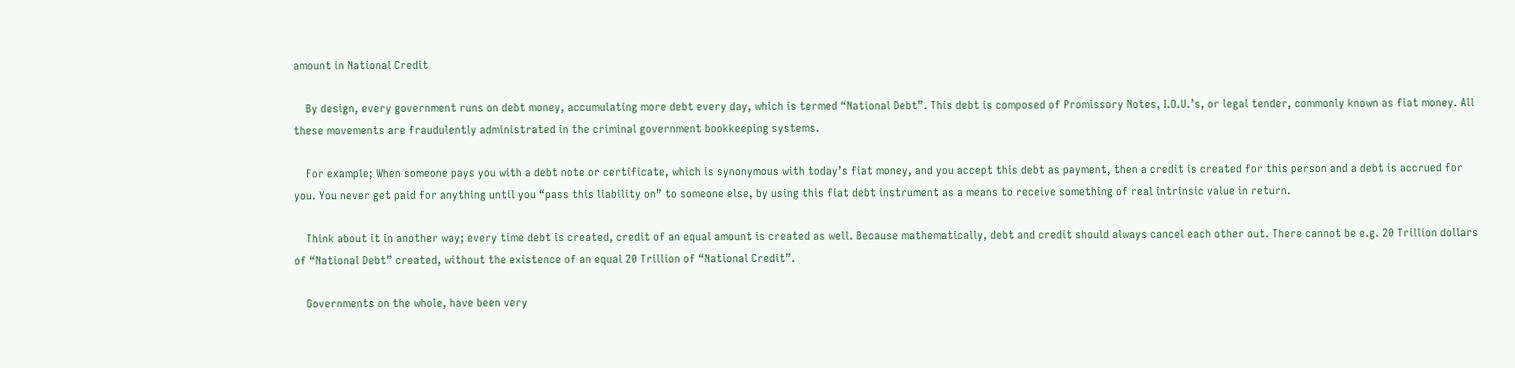amount in National Credit

    By design, every government runs on debt money, accumulating more debt every day, which is termed “National Debt”. This debt is composed of Promissory Notes, I.O.U.’s, or legal tender, commonly known as fiat money. All these movements are fraudulently administrated in the criminal government bookkeeping systems.

    For example; When someone pays you with a debt note or certificate, which is synonymous with today’s fiat money, and you accept this debt as payment, then a credit is created for this person and a debt is accrued for you. You never get paid for anything until you “pass this liability on” to someone else, by using this fiat debt instrument as a means to receive something of real intrinsic value in return.

    Think about it in another way; every time debt is created, credit of an equal amount is created as well. Because mathematically, debt and credit should always cancel each other out. There cannot be e.g. 20 Trillion dollars of “National Debt” created, without the existence of an equal 20 Trillion of “National Credit”.

    Governments on the whole, have been very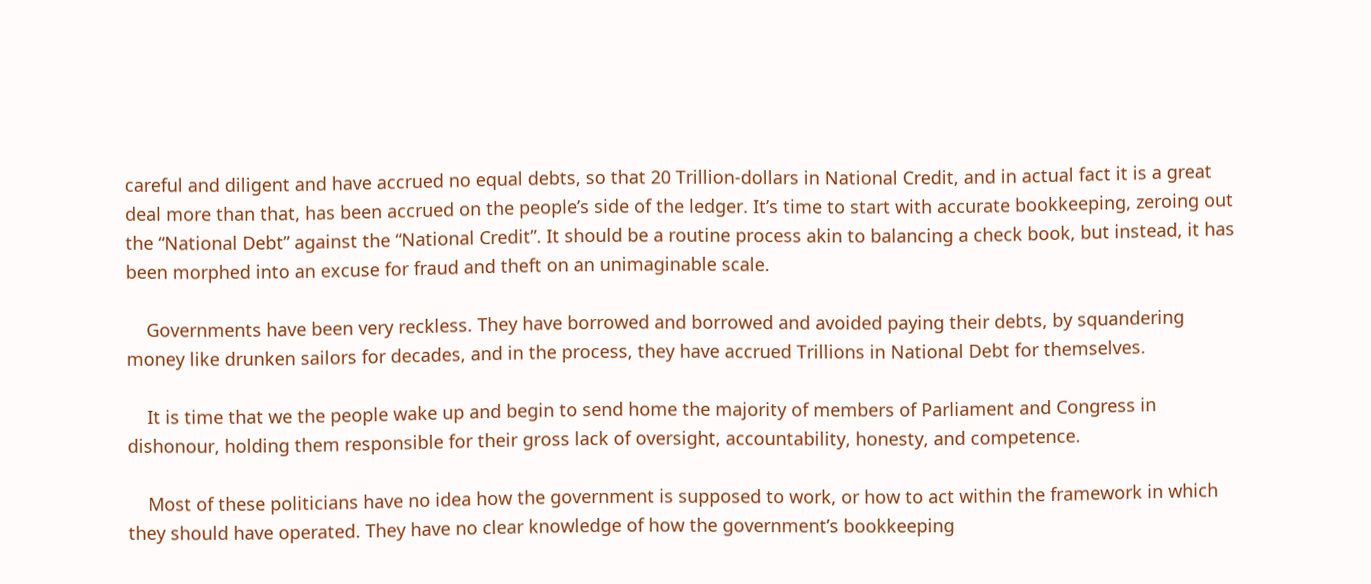careful and diligent and have accrued no equal debts, so that 20 Trillion-dollars in National Credit, and in actual fact it is a great deal more than that, has been accrued on the people’s side of the ledger. It’s time to start with accurate bookkeeping, zeroing out the “National Debt” against the “National Credit”. It should be a routine process akin to balancing a check book, but instead, it has been morphed into an excuse for fraud and theft on an unimaginable scale.

    Governments have been very reckless. They have borrowed and borrowed and avoided paying their debts, by squandering money like drunken sailors for decades, and in the process, they have accrued Trillions in National Debt for themselves.

    It is time that we the people wake up and begin to send home the majority of members of Parliament and Congress in dishonour, holding them responsible for their gross lack of oversight, accountability, honesty, and competence.

    Most of these politicians have no idea how the government is supposed to work, or how to act within the framework in which they should have operated. They have no clear knowledge of how the government’s bookkeeping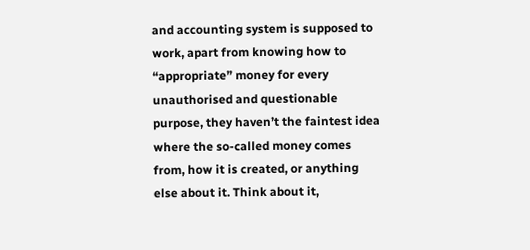and accounting system is supposed to work, apart from knowing how to “appropriate” money for every unauthorised and questionable purpose, they haven’t the faintest idea where the so-called money comes from, how it is created, or anything else about it. Think about it,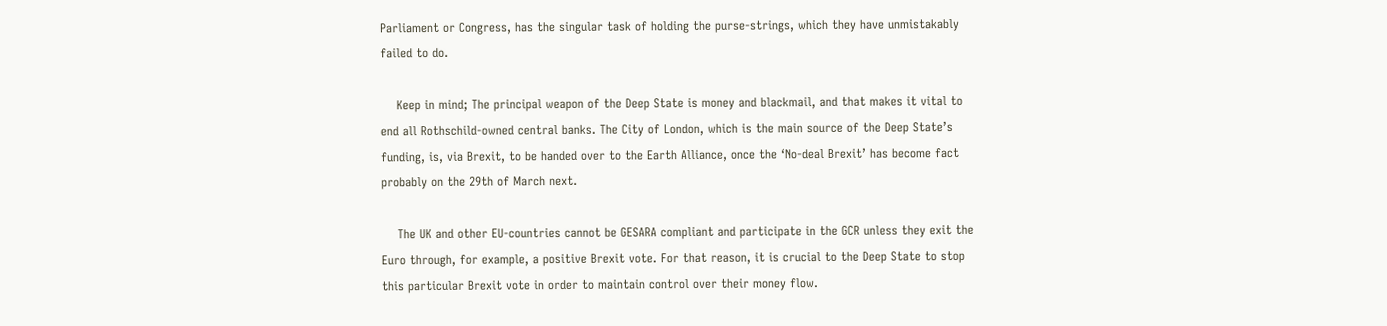Parliament or Congress, has the singular task of holding the purse-strings, which they have unmistakably failed to do.

    Keep in mind; The principal weapon of the Deep State is money and blackmail, and that makes it vital to end all Rothschild-owned central banks. The City of London, which is the main source of the Deep State’s funding, is, via Brexit, to be handed over to the Earth Alliance, once the ‘No-deal Brexit’ has become fact probably on the 29th of March next.

    The UK and other EU-countries cannot be GESARA compliant and participate in the GCR unless they exit the Euro through, for example, a positive Brexit vote. For that reason, it is crucial to the Deep State to stop this particular Brexit vote in order to maintain control over their money flow.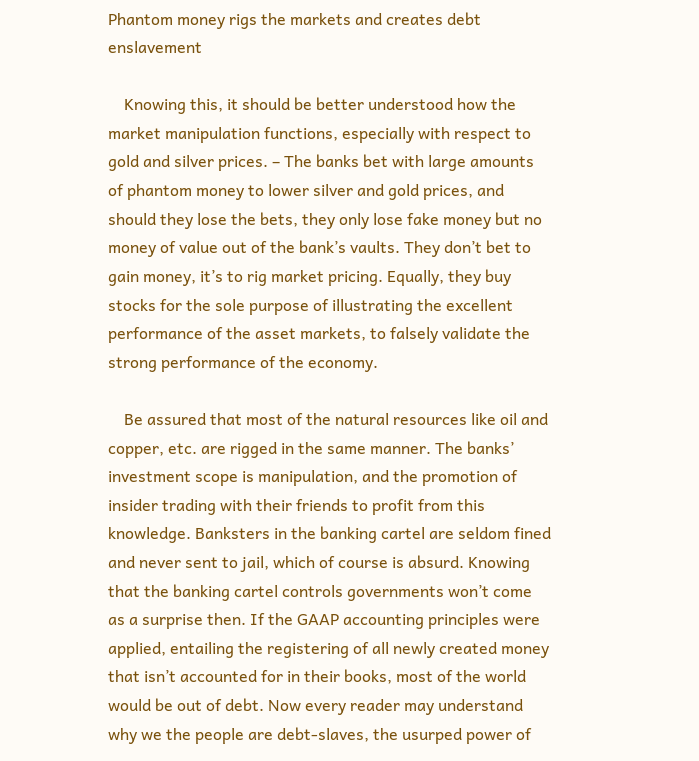Phantom money rigs the markets and creates debt enslavement

    Knowing this, it should be better understood how the market manipulation functions, especially with respect to gold and silver prices. – The banks bet with large amounts of phantom money to lower silver and gold prices, and should they lose the bets, they only lose fake money but no money of value out of the bank’s vaults. They don’t bet to gain money, it’s to rig market pricing. Equally, they buy stocks for the sole purpose of illustrating the excellent performance of the asset markets, to falsely validate the strong performance of the economy.

    Be assured that most of the natural resources like oil and copper, etc. are rigged in the same manner. The banks’ investment scope is manipulation, and the promotion of insider trading with their friends to profit from this knowledge. Banksters in the banking cartel are seldom fined and never sent to jail, which of course is absurd. Knowing that the banking cartel controls governments won’t come as a surprise then. If the GAAP accounting principles were applied, entailing the registering of all newly created money that isn’t accounted for in their books, most of the world would be out of debt. Now every reader may understand why we the people are debt-slaves, the usurped power of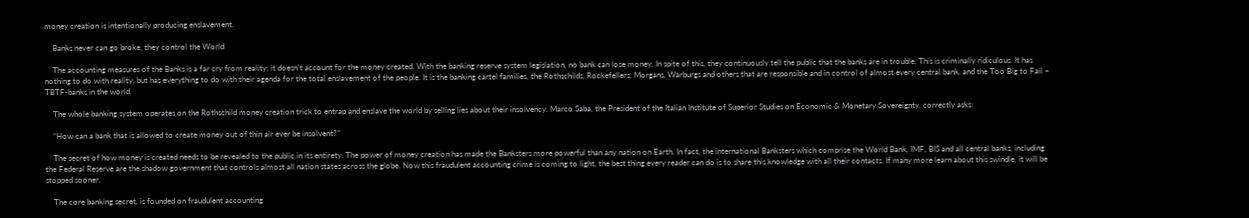money creation is intentionally producing enslavement.

    Banks never can go broke, they control the World

    The accounting measures of the Banks is a far cry from reality; it doesn’t account for the money created. With the banking reserve system legislation, no bank can lose money. In spite of this, they continuously tell the public that the banks are in trouble. This is criminally ridiculous. It has nothing to do with reality, but has everything to do with their agenda for the total enslavement of the people. It is the banking cartel families, the Rothschilds, Rockefellers, Morgans, Warburgs and others that are responsible and in control of almost every central bank, and the Too Big to Fail – TBTF-banks in the world.

    The whole banking system operates on the Rothschild money creation trick to entrap and enslave the world by selling lies about their insolvency. Marco Saba, the President of the Italian Institute of Superior Studies on Economic & Monetary Sovereignty, correctly asks:

    “How can a bank that is allowed to create money out of thin air ever be insolvent?”

    The secret of how money is created needs to be revealed to the public in its entirety. The power of money creation has made the Banksters more powerful than any nation on Earth. In fact, the international Banksters which comprise the World Bank, IMF, BIS and all central banks, including the Federal Reserve are the shadow government that controls almost all nation states across the globe. Now this fraudulent accounting crime is coming to light, the best thing every reader can do is to share this knowledge with all their contacts. If many more learn about this swindle, it will be stopped sooner.

    The core banking secret, is founded on fraudulent accounting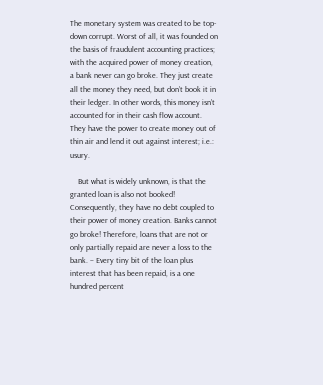The monetary system was created to be top-down corrupt. Worst of all, it was founded on the basis of fraudulent accounting practices; with the acquired power of money creation, a bank never can go broke. They just create all the money they need, but don’t book it in their ledger. In other words, this money isn’t accounted for in their cash flow account. They have the power to create money out of thin air and lend it out against interest; i.e.: usury.

    But what is widely unknown, is that the granted loan is also not booked! Consequently, they have no debt coupled to their power of money creation. Banks cannot go broke! Therefore, loans that are not or only partially repaid are never a loss to the bank. – Every tiny bit of the loan plus interest that has been repaid, is a one hundred percent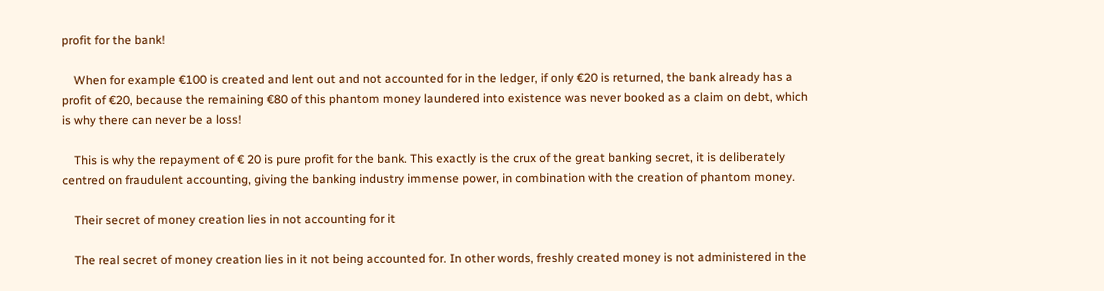profit for the bank!

    When for example €100 is created and lent out and not accounted for in the ledger, if only €20 is returned, the bank already has a profit of €20, because the remaining €80 of this phantom money laundered into existence was never booked as a claim on debt, which is why there can never be a loss!

    This is why the repayment of € 20 is pure profit for the bank. This exactly is the crux of the great banking secret, it is deliberately centred on fraudulent accounting, giving the banking industry immense power, in combination with the creation of phantom money.

    Their secret of money creation lies in not accounting for it

    The real secret of money creation lies in it not being accounted for. In other words, freshly created money is not administered in the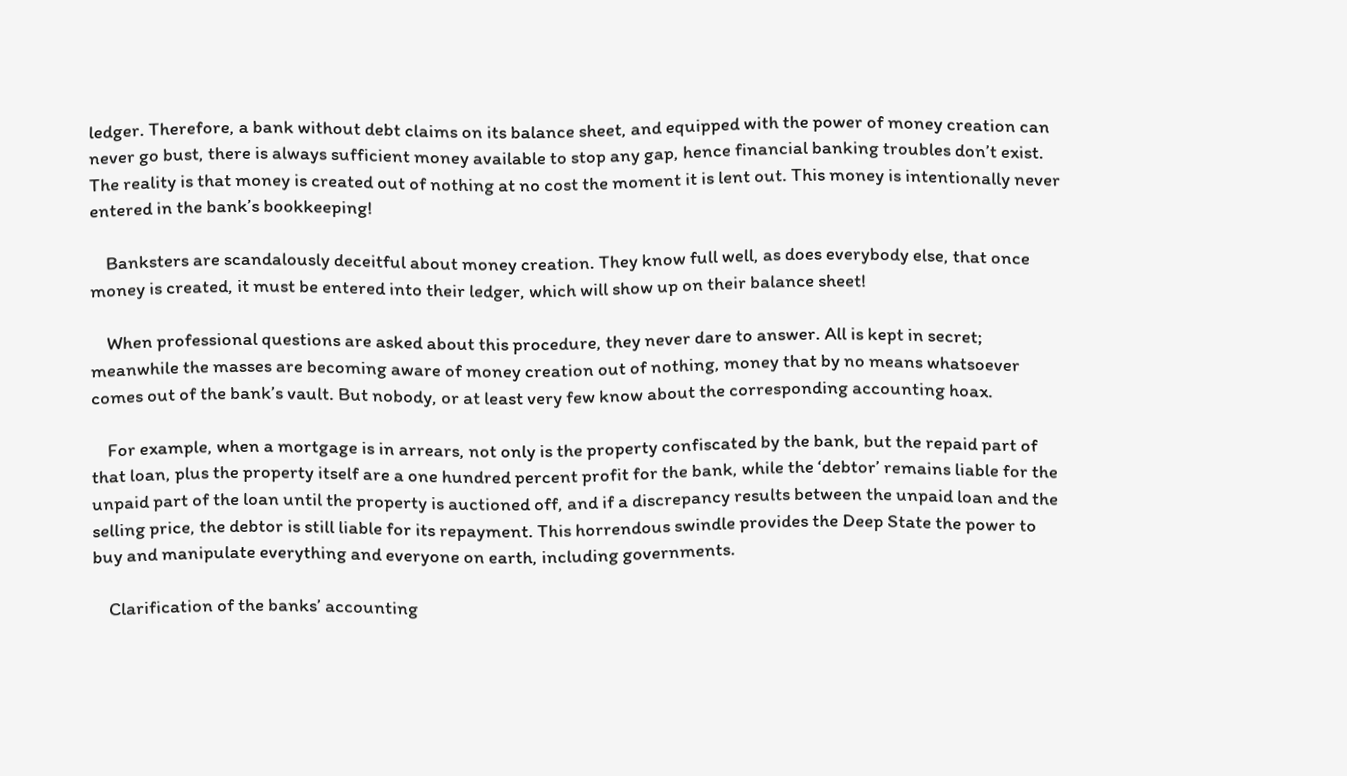ledger. Therefore, a bank without debt claims on its balance sheet, and equipped with the power of money creation can never go bust, there is always sufficient money available to stop any gap, hence financial banking troubles don’t exist. The reality is that money is created out of nothing at no cost the moment it is lent out. This money is intentionally never entered in the bank’s bookkeeping!

    Banksters are scandalously deceitful about money creation. They know full well, as does everybody else, that once money is created, it must be entered into their ledger, which will show up on their balance sheet!

    When professional questions are asked about this procedure, they never dare to answer. All is kept in secret; meanwhile the masses are becoming aware of money creation out of nothing, money that by no means whatsoever comes out of the bank’s vault. But nobody, or at least very few know about the corresponding accounting hoax.

    For example, when a mortgage is in arrears, not only is the property confiscated by the bank, but the repaid part of that loan, plus the property itself are a one hundred percent profit for the bank, while the ‘debtor’ remains liable for the unpaid part of the loan until the property is auctioned off, and if a discrepancy results between the unpaid loan and the selling price, the debtor is still liable for its repayment. This horrendous swindle provides the Deep State the power to buy and manipulate everything and everyone on earth, including governments.

    Clarification of the banks’ accounting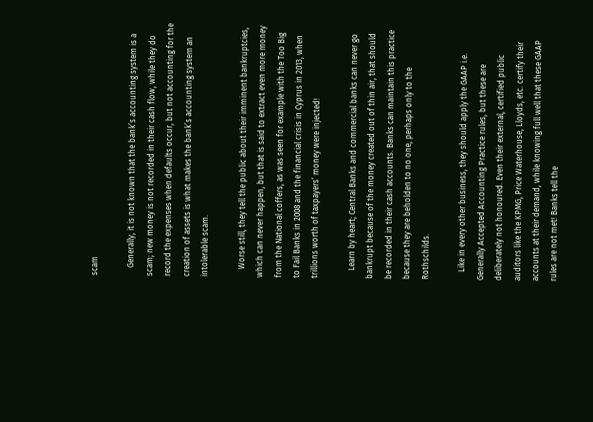scam

    Generally, it is not known that the bank’s accounting system is a scam; new money is not recorded in their cash flow, while they do record the expenses when defaults occur, but not accounting for the creation of assets is what makes the bank’s accounting system an intolerable scam.

    Worse still, they tell the public about their imminent bankruptcies, which can never happen, but that is said to extract even more money from the National coffers, as was seen for example with the Too Big to Fail Banks in 2008 and the financial crisis in Cyprus in 2013, when trillions worth of taxpayers’ money were injected!

    Learn by heart; Central Banks and commercial banks can never go bankrupt because of the money created out of thin air, that should be recorded in their cash accounts. Banks can maintain this practice because they are beholden to no one, perhaps only to the Rothschilds.

    Like in every other business, they should apply the GAAP i.e. Generally Accepted Accounting Practice rules, but these are deliberately not honoured. Even their external, certified public auditors like the KPMG, Price Waterhouse, Lloyds, etc. certify their accounts at their demand, while knowing full well that these GAAP rules are not met! Banks tell the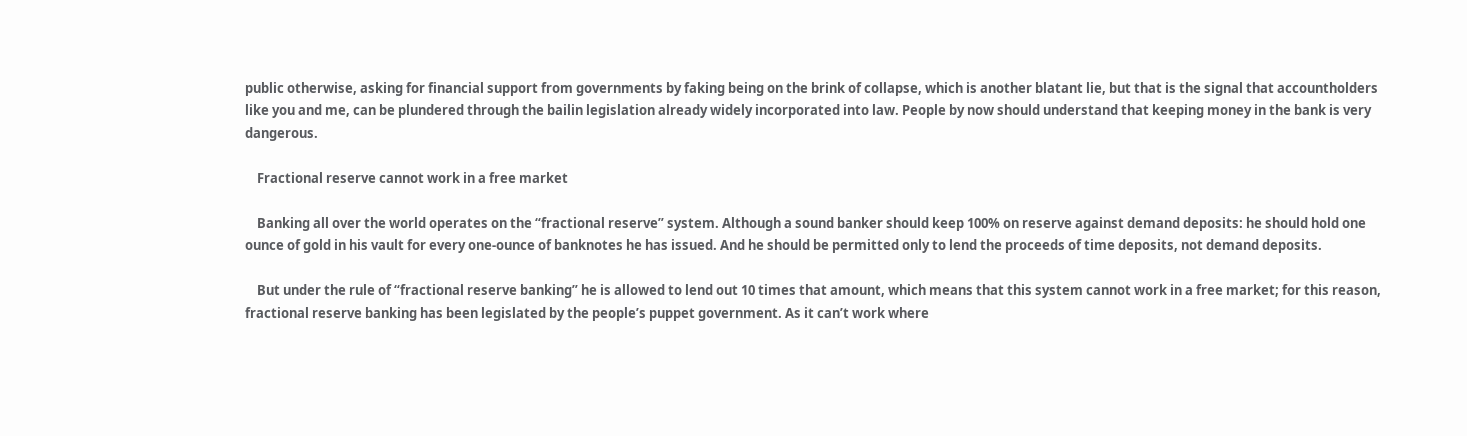public otherwise, asking for financial support from governments by faking being on the brink of collapse, which is another blatant lie, but that is the signal that accountholders like you and me, can be plundered through the bailin legislation already widely incorporated into law. People by now should understand that keeping money in the bank is very dangerous.

    Fractional reserve cannot work in a free market

    Banking all over the world operates on the “fractional reserve” system. Although a sound banker should keep 100% on reserve against demand deposits: he should hold one ounce of gold in his vault for every one-ounce of banknotes he has issued. And he should be permitted only to lend the proceeds of time deposits, not demand deposits.

    But under the rule of “fractional reserve banking” he is allowed to lend out 10 times that amount, which means that this system cannot work in a free market; for this reason, fractional reserve banking has been legislated by the people’s puppet government. As it can’t work where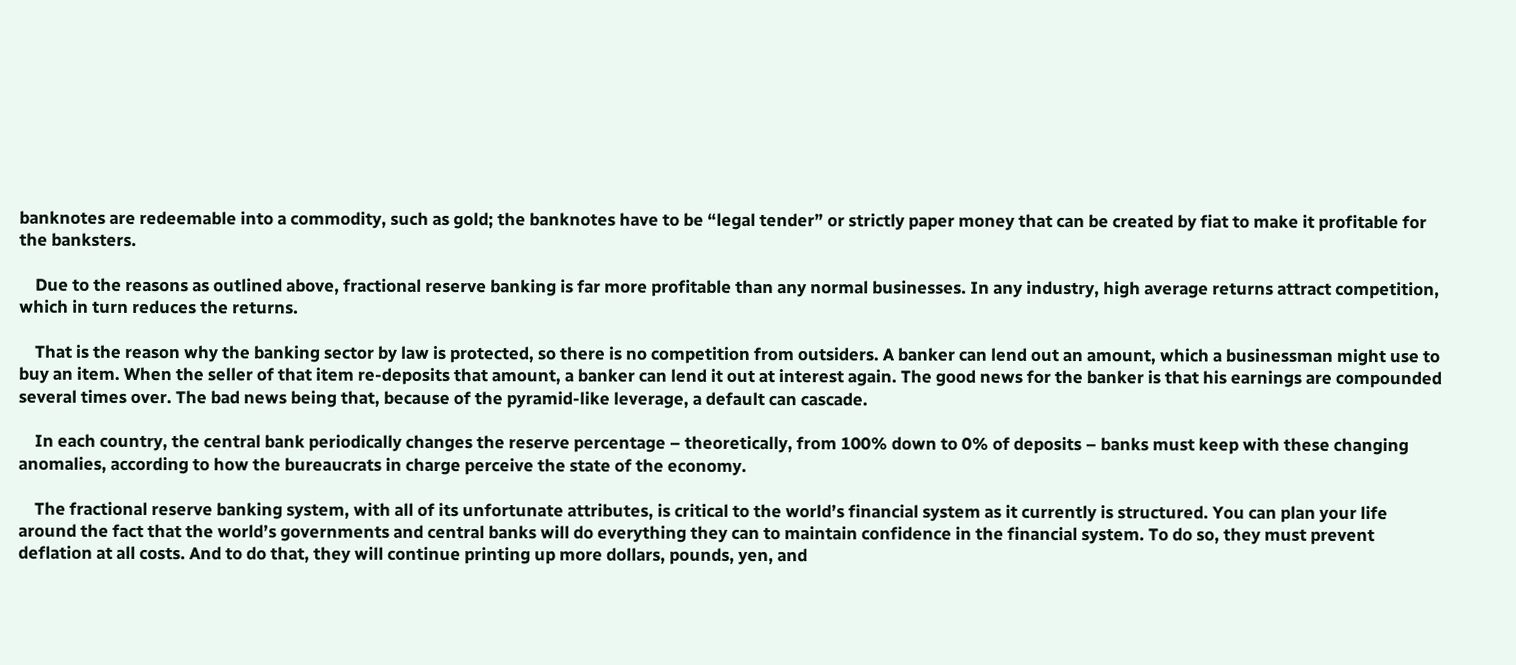banknotes are redeemable into a commodity, such as gold; the banknotes have to be “legal tender” or strictly paper money that can be created by fiat to make it profitable for the banksters.

    Due to the reasons as outlined above, fractional reserve banking is far more profitable than any normal businesses. In any industry, high average returns attract competition, which in turn reduces the returns.

    That is the reason why the banking sector by law is protected, so there is no competition from outsiders. A banker can lend out an amount, which a businessman might use to buy an item. When the seller of that item re-deposits that amount, a banker can lend it out at interest again. The good news for the banker is that his earnings are compounded several times over. The bad news being that, because of the pyramid-like leverage, a default can cascade.

    In each country, the central bank periodically changes the reserve percentage – theoretically, from 100% down to 0% of deposits – banks must keep with these changing anomalies, according to how the bureaucrats in charge perceive the state of the economy.

    The fractional reserve banking system, with all of its unfortunate attributes, is critical to the world’s financial system as it currently is structured. You can plan your life around the fact that the world’s governments and central banks will do everything they can to maintain confidence in the financial system. To do so, they must prevent deflation at all costs. And to do that, they will continue printing up more dollars, pounds, yen, and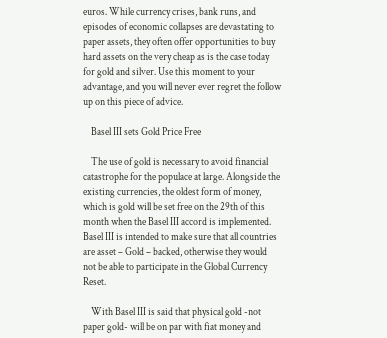euros. While currency crises, bank runs, and episodes of economic collapses are devastating to paper assets, they often offer opportunities to buy hard assets on the very cheap as is the case today for gold and silver. Use this moment to your advantage, and you will never ever regret the follow up on this piece of advice.

    Basel III sets Gold Price Free

    The use of gold is necessary to avoid financial catastrophe for the populace at large. Alongside the existing currencies, the oldest form of money, which is gold will be set free on the 29th of this month when the Basel III accord is implemented. Basel III is intended to make sure that all countries are asset – Gold – backed, otherwise they would not be able to participate in the Global Currency Reset.

    With Basel III is said that physical gold -not paper gold- will be on par with fiat money and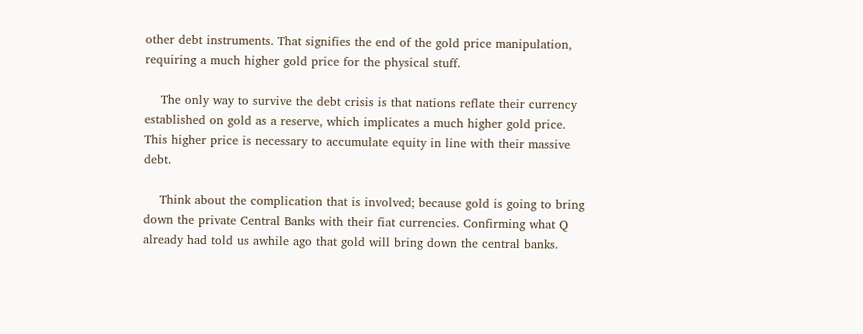other debt instruments. That signifies the end of the gold price manipulation, requiring a much higher gold price for the physical stuff.

    The only way to survive the debt crisis is that nations reflate their currency established on gold as a reserve, which implicates a much higher gold price. This higher price is necessary to accumulate equity in line with their massive debt.

    Think about the complication that is involved; because gold is going to bring down the private Central Banks with their fiat currencies. Confirming what Q already had told us awhile ago that gold will bring down the central banks.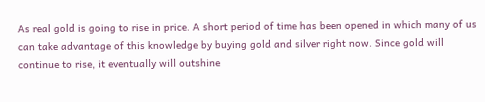As real gold is going to rise in price. A short period of time has been opened in which many of us can take advantage of this knowledge by buying gold and silver right now. Since gold will continue to rise, it eventually will outshine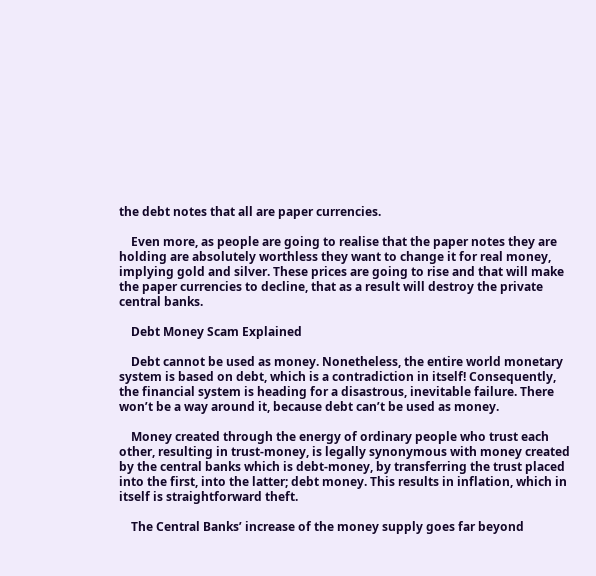the debt notes that all are paper currencies.

    Even more, as people are going to realise that the paper notes they are holding are absolutely worthless they want to change it for real money, implying gold and silver. These prices are going to rise and that will make the paper currencies to decline, that as a result will destroy the private central banks.

    Debt Money Scam Explained

    Debt cannot be used as money. Nonetheless, the entire world monetary system is based on debt, which is a contradiction in itself! Consequently, the financial system is heading for a disastrous, inevitable failure. There won’t be a way around it, because debt can’t be used as money.

    Money created through the energy of ordinary people who trust each other, resulting in trust-money, is legally synonymous with money created by the central banks which is debt-money, by transferring the trust placed into the first, into the latter; debt money. This results in inflation, which in itself is straightforward theft.

    The Central Banks’ increase of the money supply goes far beyond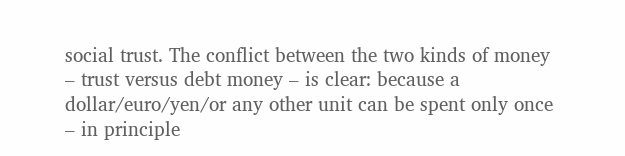social trust. The conflict between the two kinds of money – trust versus debt money – is clear: because a dollar/euro/yen/or any other unit can be spent only once – in principle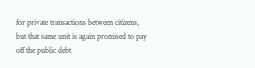for private transactions between citizens, but that same unit is again promised to pay off the public debt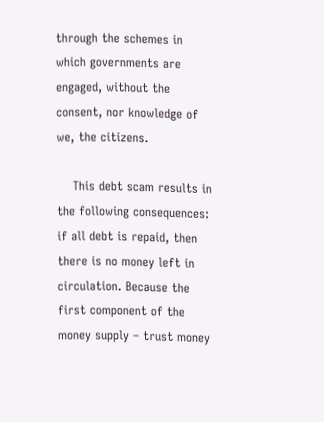through the schemes in which governments are engaged, without the consent, nor knowledge of we, the citizens.

    This debt scam results in the following consequences: if all debt is repaid, then there is no money left in circulation. Because the first component of the money supply – trust money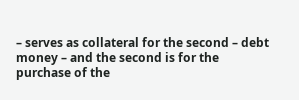– serves as collateral for the second – debt money – and the second is for the purchase of the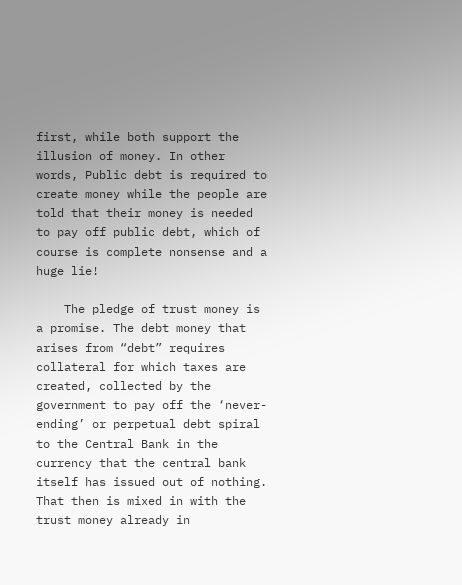first, while both support the illusion of money. In other words, Public debt is required to create money while the people are told that their money is needed to pay off public debt, which of course is complete nonsense and a huge lie!

    The pledge of trust money is a promise. The debt money that arises from “debt” requires collateral for which taxes are created, collected by the government to pay off the ‘never-ending’ or perpetual debt spiral to the Central Bank in the currency that the central bank itself has issued out of nothing. That then is mixed in with the trust money already in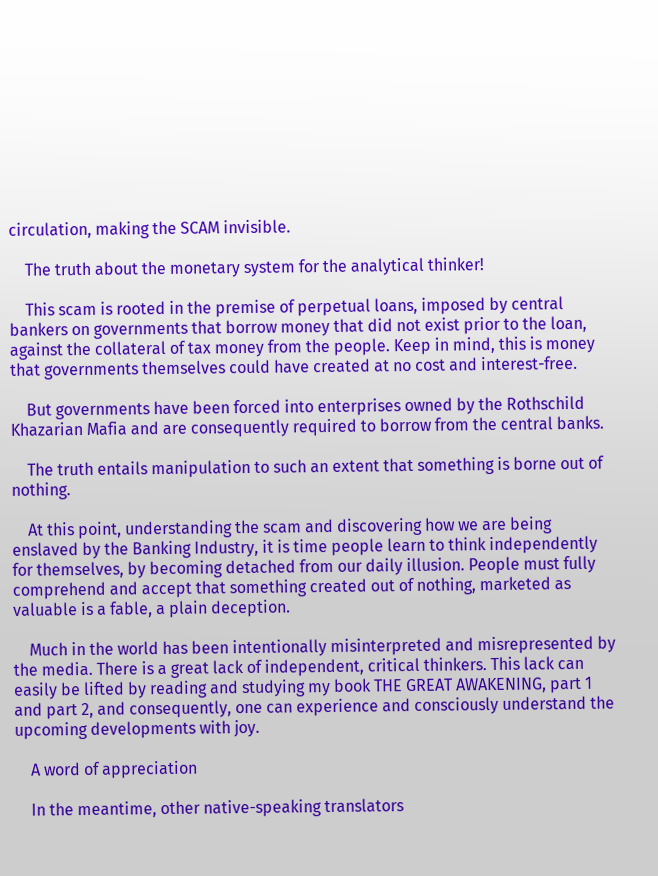circulation, making the SCAM invisible.

    The truth about the monetary system for the analytical thinker!

    This scam is rooted in the premise of perpetual loans, imposed by central bankers on governments that borrow money that did not exist prior to the loan, against the collateral of tax money from the people. Keep in mind, this is money that governments themselves could have created at no cost and interest-free.

    But governments have been forced into enterprises owned by the Rothschild Khazarian Mafia and are consequently required to borrow from the central banks.

    The truth entails manipulation to such an extent that something is borne out of nothing.

    At this point, understanding the scam and discovering how we are being enslaved by the Banking Industry, it is time people learn to think independently for themselves, by becoming detached from our daily illusion. People must fully comprehend and accept that something created out of nothing, marketed as valuable is a fable, a plain deception.

    Much in the world has been intentionally misinterpreted and misrepresented by the media. There is a great lack of independent, critical thinkers. This lack can easily be lifted by reading and studying my book THE GREAT AWAKENING, part 1 and part 2, and consequently, one can experience and consciously understand the upcoming developments with joy.

    A word of appreciation

    In the meantime, other native-speaking translators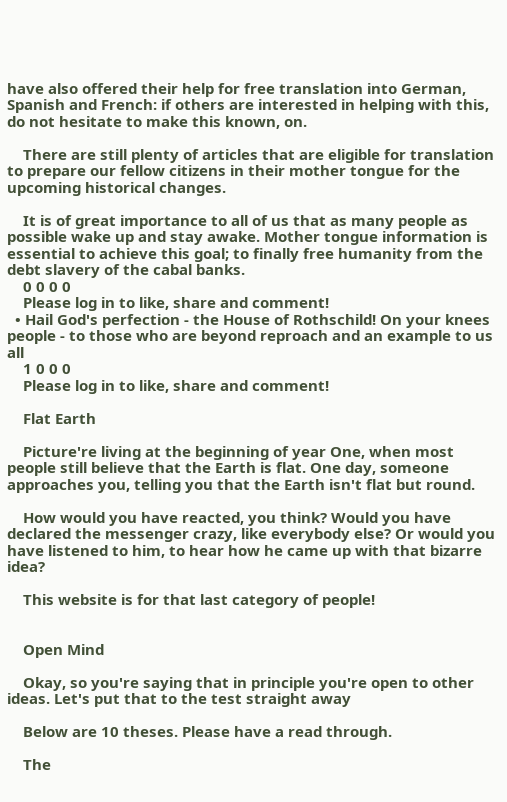have also offered their help for free translation into German, Spanish and French: if others are interested in helping with this, do not hesitate to make this known, on.

    There are still plenty of articles that are eligible for translation to prepare our fellow citizens in their mother tongue for the upcoming historical changes.

    It is of great importance to all of us that as many people as possible wake up and stay awake. Mother tongue information is essential to achieve this goal; to finally free humanity from the debt slavery of the cabal banks.
    0 0 0 0
    Please log in to like, share and comment!
  • Hail God's perfection - the House of Rothschild! On your knees people - to those who are beyond reproach and an example to us all
    1 0 0 0
    Please log in to like, share and comment!

    Flat Earth

    Picture're living at the beginning of year One, when most people still believe that the Earth is flat. One day, someone approaches you, telling you that the Earth isn't flat but round.

    How would you have reacted, you think? Would you have declared the messenger crazy, like everybody else? Or would you have listened to him, to hear how he came up with that bizarre idea?

    This website is for that last category of people!


    Open Mind

    Okay, so you're saying that in principle you're open to other ideas. Let's put that to the test straight away

    Below are 10 theses. Please have a read through.

    The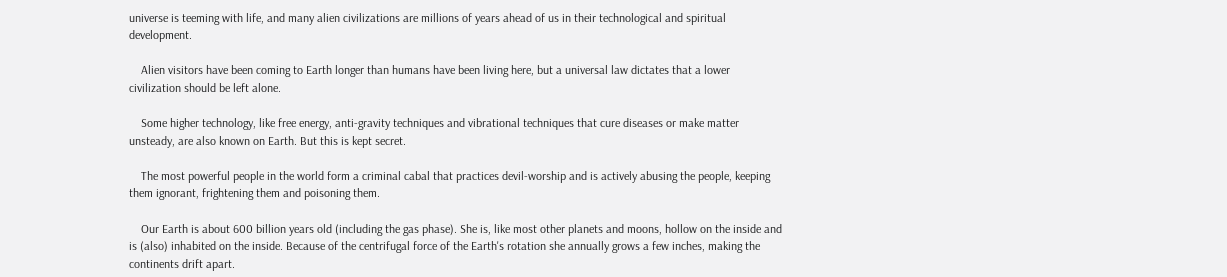universe is teeming with life, and many alien civilizations are millions of years ahead of us in their technological and spiritual development.

    Alien visitors have been coming to Earth longer than humans have been living here, but a universal law dictates that a lower civilization should be left alone.

    Some higher technology, like free energy, anti-gravity techniques and vibrational techniques that cure diseases or make matter unsteady, are also known on Earth. But this is kept secret.

    The most powerful people in the world form a criminal cabal that practices devil-worship and is actively abusing the people, keeping them ignorant, frightening them and poisoning them.

    Our Earth is about 600 billion years old (including the gas phase). She is, like most other planets and moons, hollow on the inside and is (also) inhabited on the inside. Because of the centrifugal force of the Earth's rotation she annually grows a few inches, making the continents drift apart.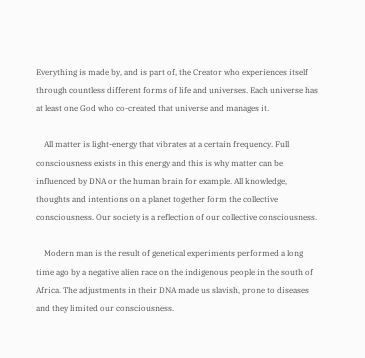Everything is made by, and is part of, the Creator who experiences itself through countless different forms of life and universes. Each universe has at least one God who co-created that universe and manages it.

    All matter is light-energy that vibrates at a certain frequency. Full consciousness exists in this energy and this is why matter can be influenced by DNA or the human brain for example. All knowledge, thoughts and intentions on a planet together form the collective consciousness. Our society is a reflection of our collective consciousness.

    Modern man is the result of genetical experiments performed a long time ago by a negative alien race on the indigenous people in the south of Africa. The adjustments in their DNA made us slavish, prone to diseases and they limited our consciousness.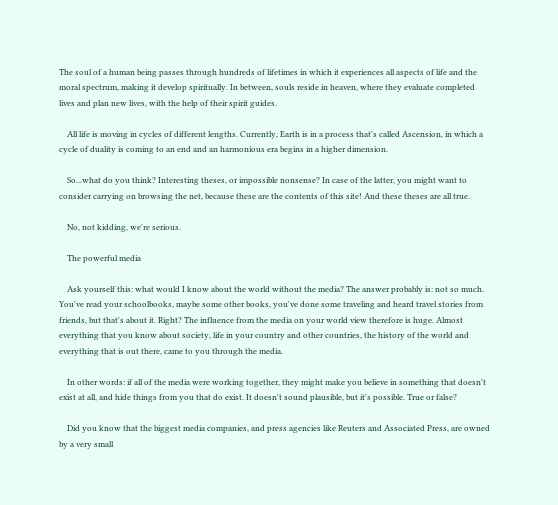The soul of a human being passes through hundreds of lifetimes in which it experiences all aspects of life and the moral spectrum, making it develop spiritually. In between, souls reside in heaven, where they evaluate completed lives and plan new lives, with the help of their spirit guides.

    All life is moving in cycles of different lengths. Currently, Earth is in a process that's called Ascension, in which a cycle of duality is coming to an end and an harmonious era begins in a higher dimension.

    So...what do you think? Interesting theses, or impossible nonsense? In case of the latter, you might want to consider carrying on browsing the net, because these are the contents of this site! And these theses are all true.

    No, not kidding, we're serious.

    The powerful media

    Ask yourself this: what would I know about the world without the media? The answer probably is: not so much. You've read your schoolbooks, maybe some other books, you've done some traveling and heard travel stories from friends, but that's about it. Right? The influence from the media on your world view therefore is huge. Almost everything that you know about society, life in your country and other countries, the history of the world and everything that is out there, came to you through the media.

    In other words: if all of the media were working together, they might make you believe in something that doesn't exist at all, and hide things from you that do exist. It doesn't sound plausible, but it's possible. True or false?

    Did you know that the biggest media companies, and press agencies like Reuters and Associated Press, are owned by a very small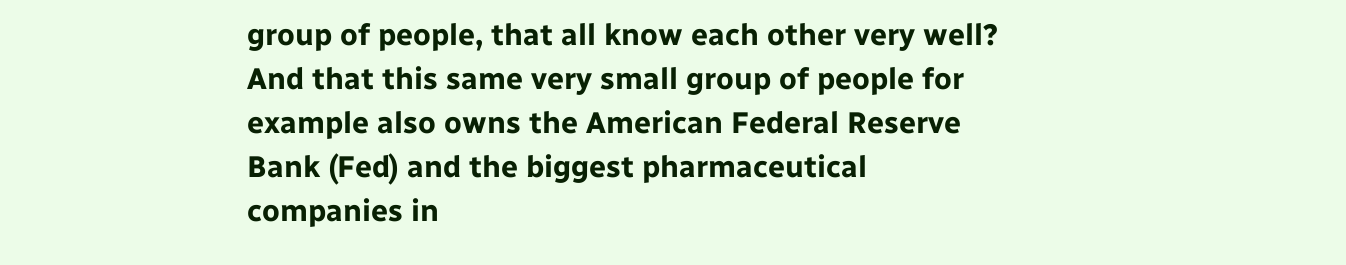group of people, that all know each other very well? And that this same very small group of people for example also owns the American Federal Reserve Bank (Fed) and the biggest pharmaceutical companies in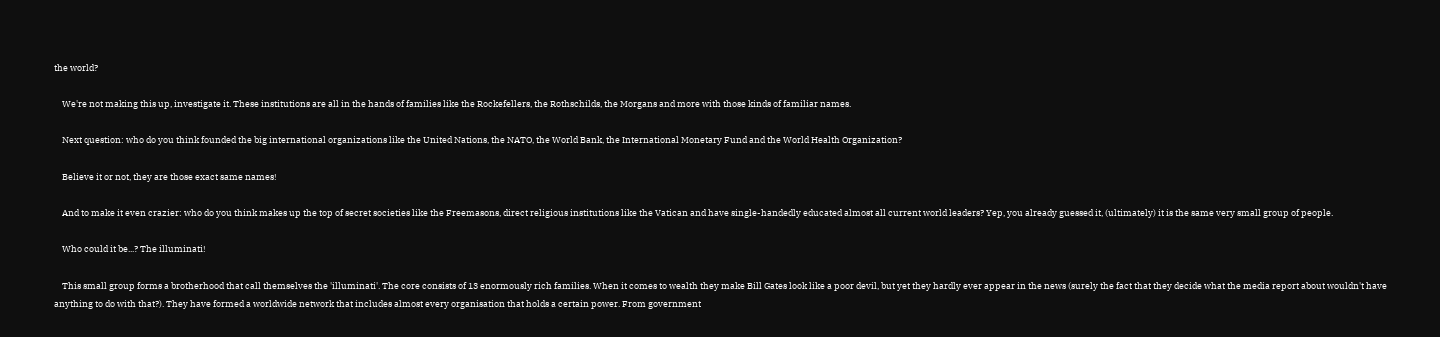the world?

    We're not making this up, investigate it. These institutions are all in the hands of families like the Rockefellers, the Rothschilds, the Morgans and more with those kinds of familiar names.

    Next question: who do you think founded the big international organizations like the United Nations, the NATO, the World Bank, the International Monetary Fund and the World Health Organization?

    Believe it or not, they are those exact same names!

    And to make it even crazier: who do you think makes up the top of secret societies like the Freemasons, direct religious institutions like the Vatican and have single-handedly educated almost all current world leaders? Yep, you already guessed it, (ultimately) it is the same very small group of people.

    Who could it be...? The illuminati!

    This small group forms a brotherhood that call themselves the 'illuminati'. The core consists of 13 enormously rich families. When it comes to wealth they make Bill Gates look like a poor devil, but yet they hardly ever appear in the news (surely the fact that they decide what the media report about wouldn't have anything to do with that?). They have formed a worldwide network that includes almost every organisation that holds a certain power. From government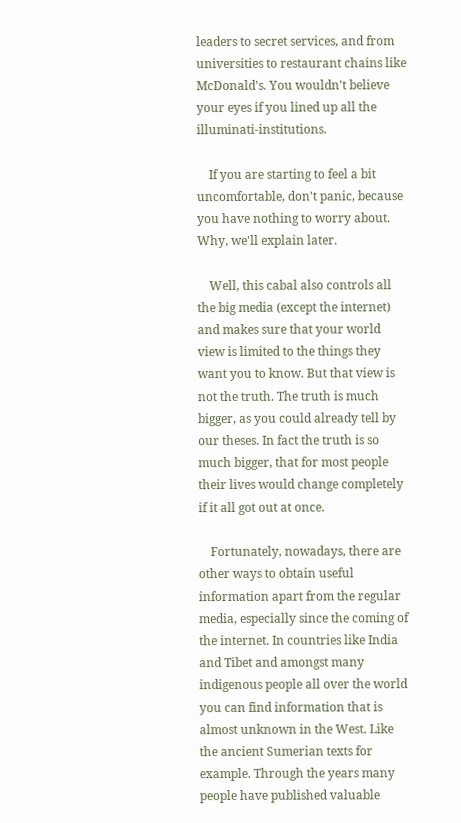leaders to secret services, and from universities to restaurant chains like McDonald's. You wouldn't believe your eyes if you lined up all the illuminati-institutions.

    If you are starting to feel a bit uncomfortable, don't panic, because you have nothing to worry about. Why, we'll explain later.

    Well, this cabal also controls all the big media (except the internet) and makes sure that your world view is limited to the things they want you to know. But that view is not the truth. The truth is much bigger, as you could already tell by our theses. In fact the truth is so much bigger, that for most people their lives would change completely if it all got out at once.

    Fortunately, nowadays, there are other ways to obtain useful information apart from the regular media, especially since the coming of the internet. In countries like India and Tibet and amongst many indigenous people all over the world you can find information that is almost unknown in the West. Like the ancient Sumerian texts for example. Through the years many people have published valuable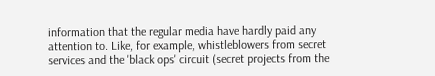information that the regular media have hardly paid any attention to. Like, for example, whistleblowers from secret services and the 'black ops' circuit (secret projects from the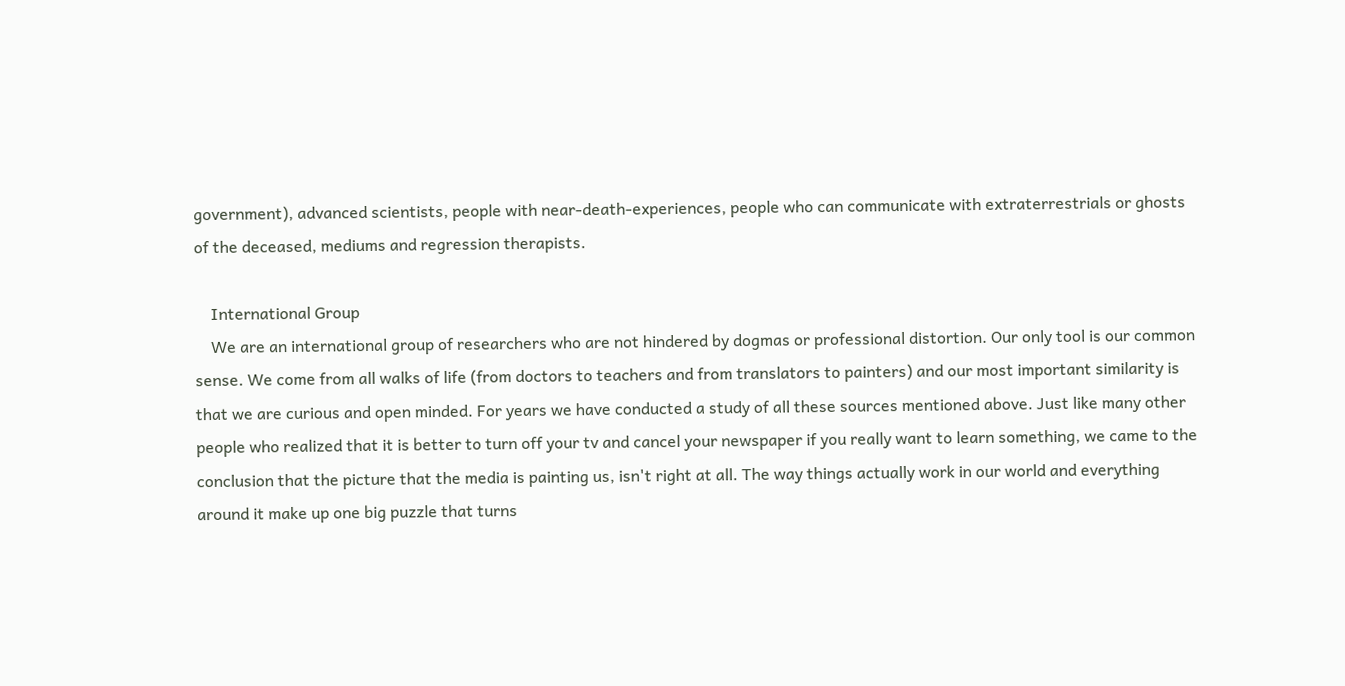government), advanced scientists, people with near-death-experiences, people who can communicate with extraterrestrials or ghosts of the deceased, mediums and regression therapists.

    International Group
    We are an international group of researchers who are not hindered by dogmas or professional distortion. Our only tool is our common sense. We come from all walks of life (from doctors to teachers and from translators to painters) and our most important similarity is that we are curious and open minded. For years we have conducted a study of all these sources mentioned above. Just like many other people who realized that it is better to turn off your tv and cancel your newspaper if you really want to learn something, we came to the conclusion that the picture that the media is painting us, isn't right at all. The way things actually work in our world and everything around it make up one big puzzle that turns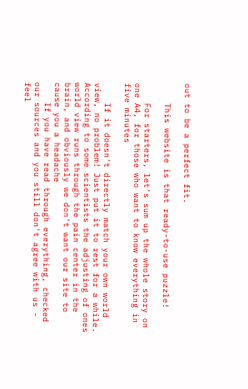out to be a perfect fit.

    This website is that ready-to-use puzzle!

    For starters, let's sum up the whole story on one A4, for those who want to know everything in five minutes

    If it doesn't directly match your own world view, no problem! Just put it to rest for a while. According to some scientists the adjusting of ones world view runs through the pain center in the brain, and obviously we don't want our site to cause you a headache
    If you have read through everything, checked our sources and you still don't agree with us - feel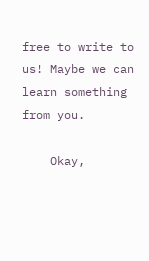free to write to us! Maybe we can learn something from you.

    Okay,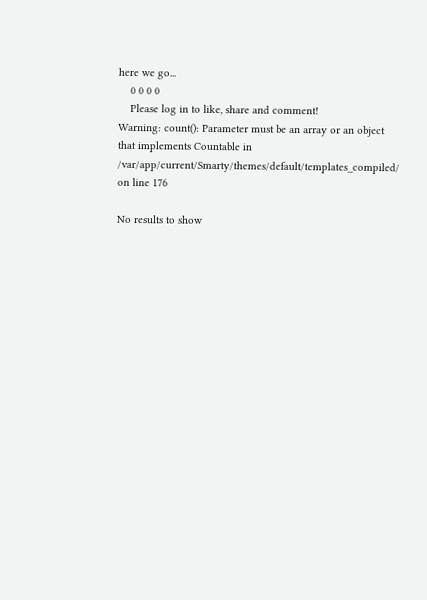here we go...
    0 0 0 0
    Please log in to like, share and comment!
Warning: count(): Parameter must be an array or an object that implements Countable in /var/app/current/Smarty/themes/default/templates_compiled/ on line 176

No results to show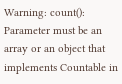Warning: count(): Parameter must be an array or an object that implements Countable in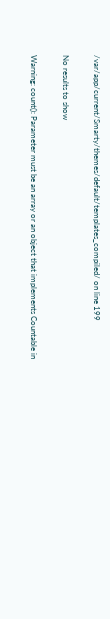/var/app/current/Smarty/themes/default/templates_compiled/ on line 199

No results to show

Warning: count(): Parameter must be an array or an object that implements Countable in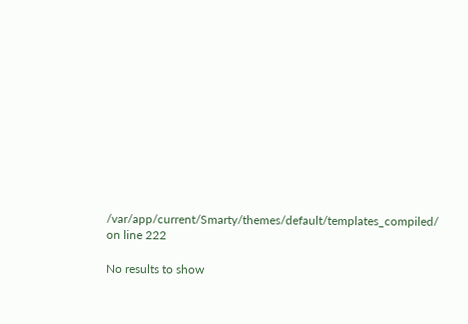/var/app/current/Smarty/themes/default/templates_compiled/ on line 222

No results to show